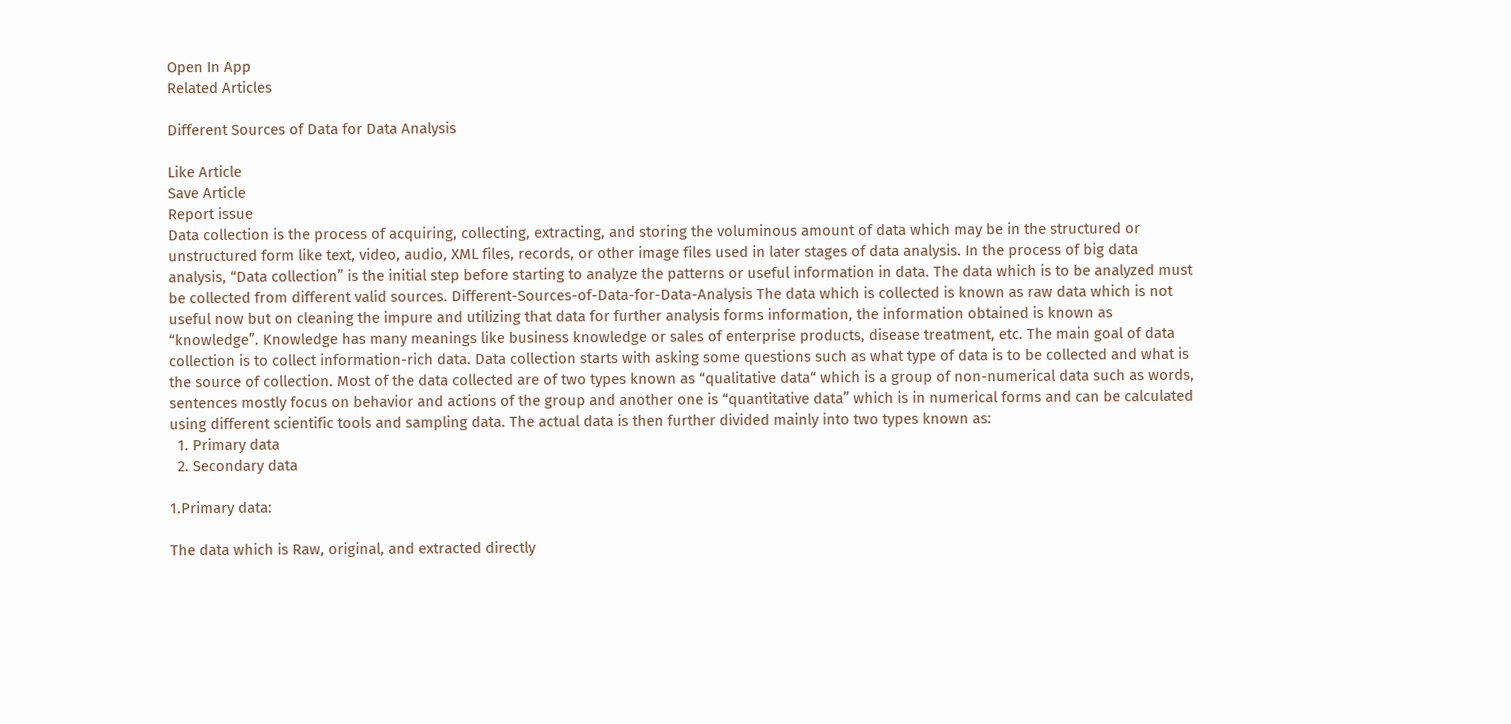Open In App
Related Articles

Different Sources of Data for Data Analysis

Like Article
Save Article
Report issue
Data collection is the process of acquiring, collecting, extracting, and storing the voluminous amount of data which may be in the structured or unstructured form like text, video, audio, XML files, records, or other image files used in later stages of data analysis. In the process of big data analysis, “Data collection” is the initial step before starting to analyze the patterns or useful information in data. The data which is to be analyzed must be collected from different valid sources. Different-Sources-of-Data-for-Data-Analysis The data which is collected is known as raw data which is not useful now but on cleaning the impure and utilizing that data for further analysis forms information, the information obtained is known as “knowledge”. Knowledge has many meanings like business knowledge or sales of enterprise products, disease treatment, etc. The main goal of data collection is to collect information-rich data. Data collection starts with asking some questions such as what type of data is to be collected and what is the source of collection. Most of the data collected are of two types known as “qualitative data“ which is a group of non-numerical data such as words, sentences mostly focus on behavior and actions of the group and another one is “quantitative data” which is in numerical forms and can be calculated using different scientific tools and sampling data. The actual data is then further divided mainly into two types known as:
  1. Primary data
  2. Secondary data

1.Primary data:

The data which is Raw, original, and extracted directly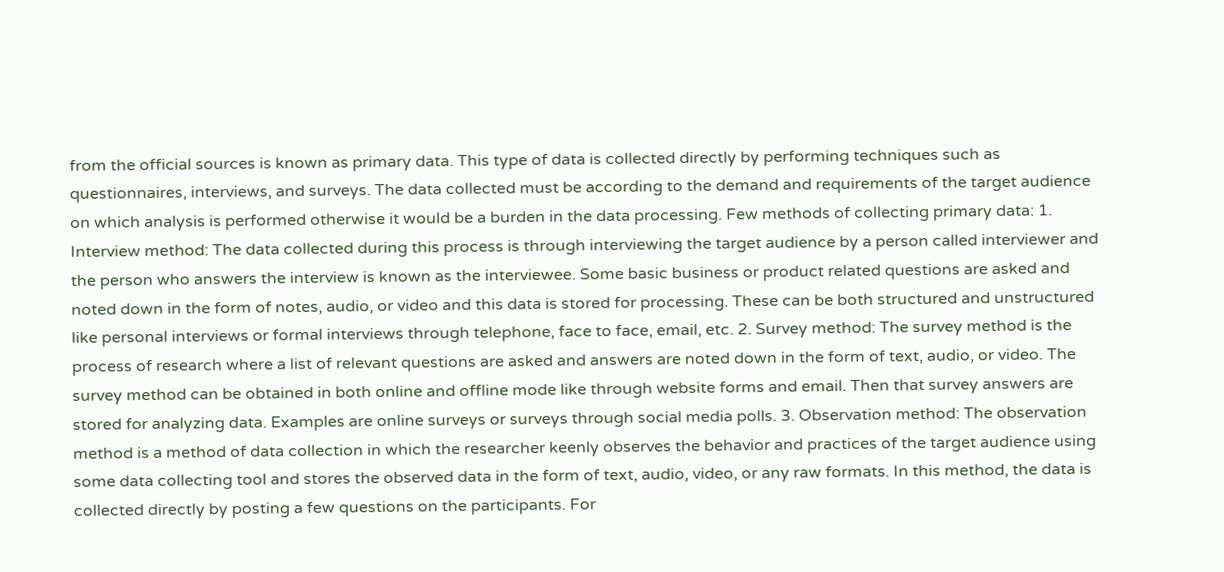from the official sources is known as primary data. This type of data is collected directly by performing techniques such as questionnaires, interviews, and surveys. The data collected must be according to the demand and requirements of the target audience on which analysis is performed otherwise it would be a burden in the data processing. Few methods of collecting primary data: 1. Interview method: The data collected during this process is through interviewing the target audience by a person called interviewer and the person who answers the interview is known as the interviewee. Some basic business or product related questions are asked and noted down in the form of notes, audio, or video and this data is stored for processing. These can be both structured and unstructured like personal interviews or formal interviews through telephone, face to face, email, etc. 2. Survey method: The survey method is the process of research where a list of relevant questions are asked and answers are noted down in the form of text, audio, or video. The survey method can be obtained in both online and offline mode like through website forms and email. Then that survey answers are stored for analyzing data. Examples are online surveys or surveys through social media polls. 3. Observation method: The observation method is a method of data collection in which the researcher keenly observes the behavior and practices of the target audience using some data collecting tool and stores the observed data in the form of text, audio, video, or any raw formats. In this method, the data is collected directly by posting a few questions on the participants. For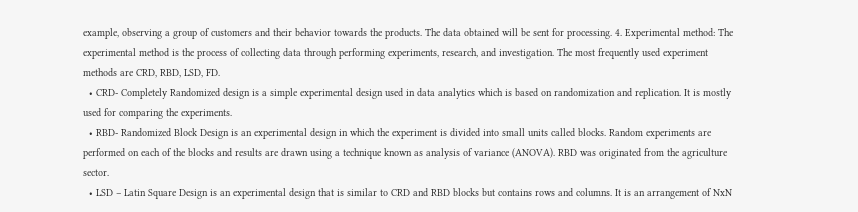example, observing a group of customers and their behavior towards the products. The data obtained will be sent for processing. 4. Experimental method: The experimental method is the process of collecting data through performing experiments, research, and investigation. The most frequently used experiment methods are CRD, RBD, LSD, FD.
  • CRD- Completely Randomized design is a simple experimental design used in data analytics which is based on randomization and replication. It is mostly used for comparing the experiments.
  • RBD- Randomized Block Design is an experimental design in which the experiment is divided into small units called blocks. Random experiments are performed on each of the blocks and results are drawn using a technique known as analysis of variance (ANOVA). RBD was originated from the agriculture sector.
  • LSD – Latin Square Design is an experimental design that is similar to CRD and RBD blocks but contains rows and columns. It is an arrangement of NxN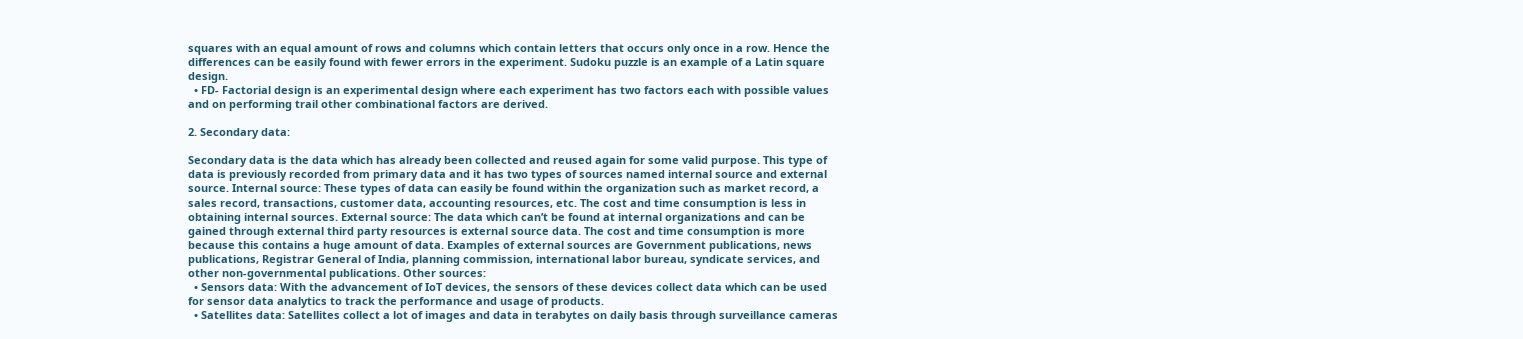squares with an equal amount of rows and columns which contain letters that occurs only once in a row. Hence the differences can be easily found with fewer errors in the experiment. Sudoku puzzle is an example of a Latin square design.
  • FD- Factorial design is an experimental design where each experiment has two factors each with possible values and on performing trail other combinational factors are derived.

2. Secondary data:

Secondary data is the data which has already been collected and reused again for some valid purpose. This type of data is previously recorded from primary data and it has two types of sources named internal source and external source. Internal source: These types of data can easily be found within the organization such as market record, a sales record, transactions, customer data, accounting resources, etc. The cost and time consumption is less in obtaining internal sources. External source: The data which can’t be found at internal organizations and can be gained through external third party resources is external source data. The cost and time consumption is more because this contains a huge amount of data. Examples of external sources are Government publications, news publications, Registrar General of India, planning commission, international labor bureau, syndicate services, and other non-governmental publications. Other sources:
  • Sensors data: With the advancement of IoT devices, the sensors of these devices collect data which can be used for sensor data analytics to track the performance and usage of products.
  • Satellites data: Satellites collect a lot of images and data in terabytes on daily basis through surveillance cameras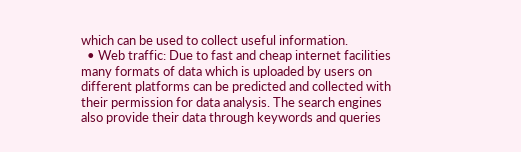which can be used to collect useful information.
  • Web traffic: Due to fast and cheap internet facilities many formats of data which is uploaded by users on different platforms can be predicted and collected with their permission for data analysis. The search engines also provide their data through keywords and queries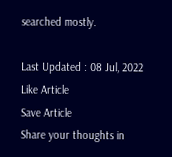searched mostly.

Last Updated : 08 Jul, 2022
Like Article
Save Article
Share your thoughts in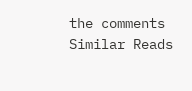the comments
Similar Reads